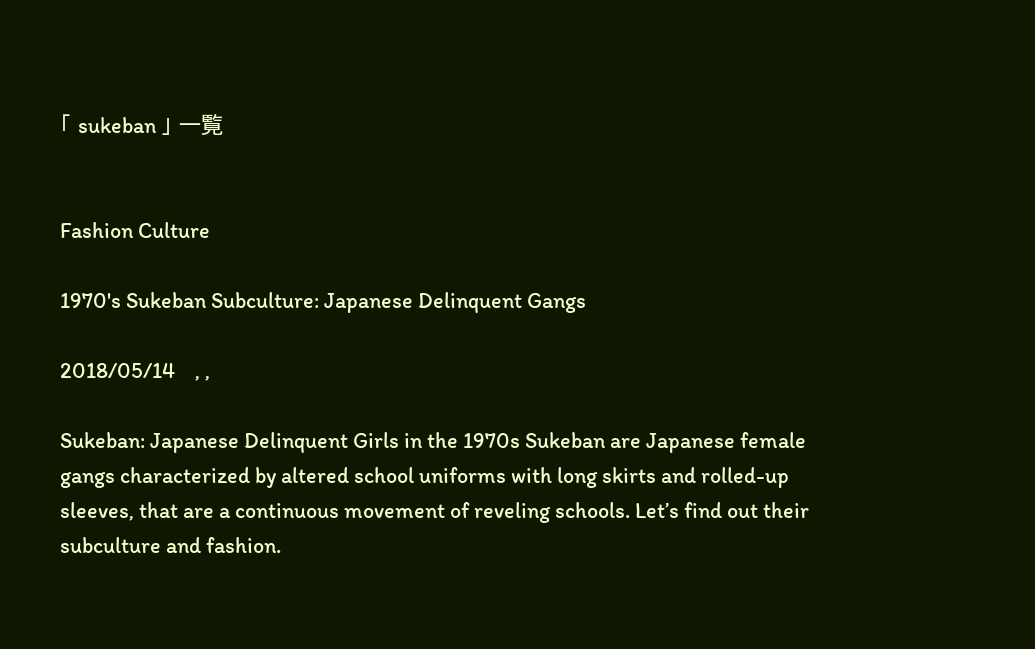「 sukeban 」 一覧


Fashion Culture

1970's Sukeban Subculture: Japanese Delinquent Gangs

2018/05/14    , ,

Sukeban: Japanese Delinquent Girls in the 1970s Sukeban are Japanese female gangs characterized by altered school uniforms with long skirts and rolled-up sleeves, that are a continuous movement of reveling schools. Let’s find out their subculture and fashion.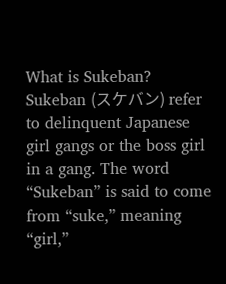What is Sukeban? Sukeban (スケバン) refer to delinquent Japanese girl gangs or the boss girl in a gang. The word “Sukeban” is said to come from “suke,” meaning “girl,”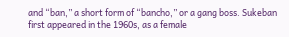and “ban,” a short form of “bancho,” or a gang boss. Sukeban first appeared in the 1960s, as a female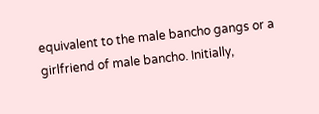equivalent to the male bancho gangs or a girlfriend of male bancho. Initially,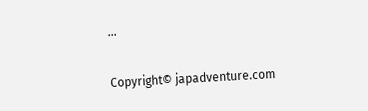...

Copyright© japadventure.com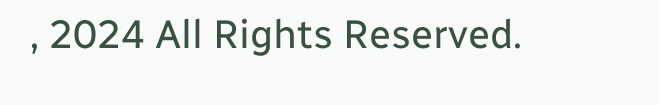, 2024 All Rights Reserved.